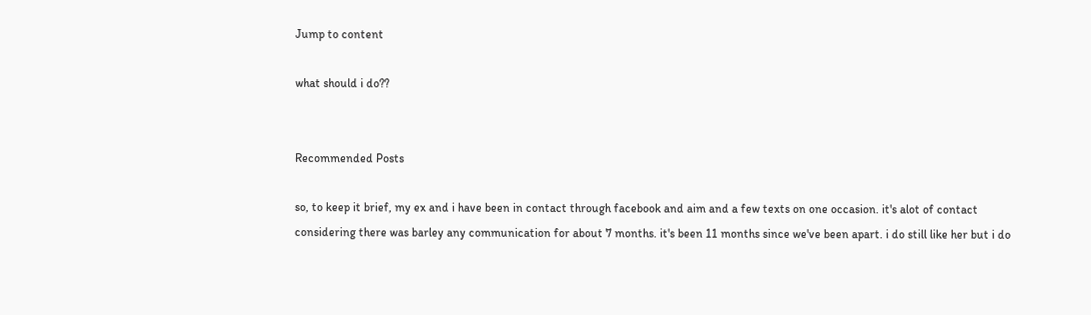Jump to content

what should i do??


Recommended Posts

so, to keep it brief, my ex and i have been in contact through facebook and aim and a few texts on one occasion. it's alot of contact considering there was barley any communication for about 7 months. it's been 11 months since we've been apart. i do still like her but i do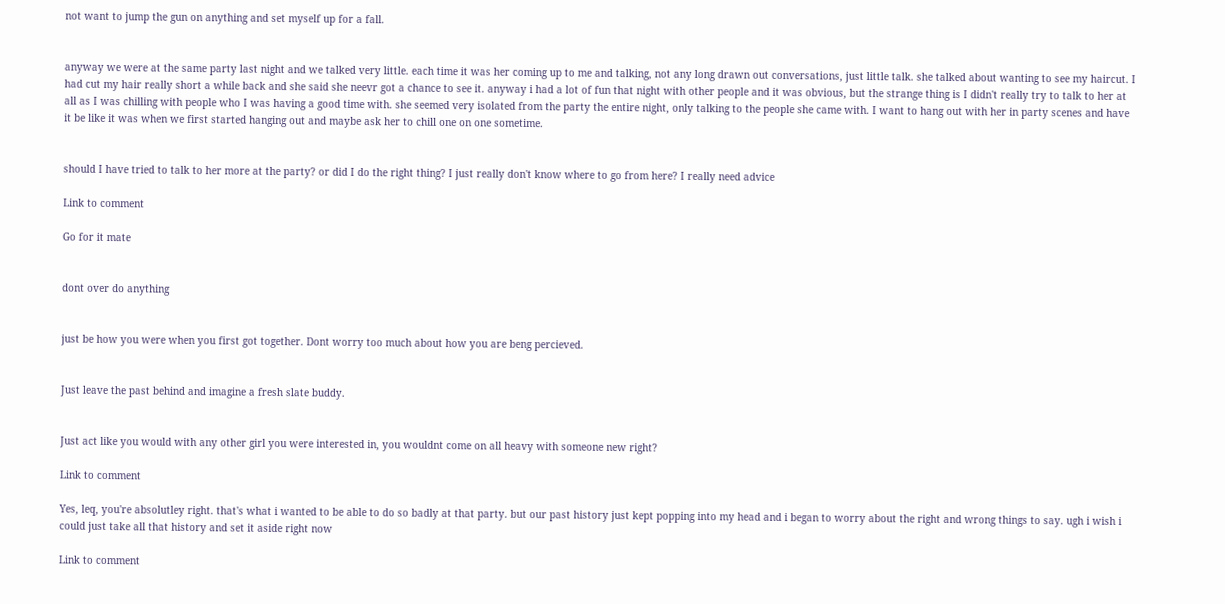not want to jump the gun on anything and set myself up for a fall.


anyway we were at the same party last night and we talked very little. each time it was her coming up to me and talking, not any long drawn out conversations, just little talk. she talked about wanting to see my haircut. I had cut my hair really short a while back and she said she neevr got a chance to see it. anyway i had a lot of fun that night with other people and it was obvious, but the strange thing is I didn't really try to talk to her at all as I was chilling with people who I was having a good time with. she seemed very isolated from the party the entire night, only talking to the people she came with. I want to hang out with her in party scenes and have it be like it was when we first started hanging out and maybe ask her to chill one on one sometime.


should I have tried to talk to her more at the party? or did I do the right thing? I just really don't know where to go from here? I really need advice

Link to comment

Go for it mate


dont over do anything


just be how you were when you first got together. Dont worry too much about how you are beng percieved.


Just leave the past behind and imagine a fresh slate buddy.


Just act like you would with any other girl you were interested in, you wouldnt come on all heavy with someone new right?

Link to comment

Yes, leq, you're absolutley right. that's what i wanted to be able to do so badly at that party. but our past history just kept popping into my head and i began to worry about the right and wrong things to say. ugh i wish i could just take all that history and set it aside right now

Link to comment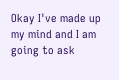Okay I've made up my mind and I am going to ask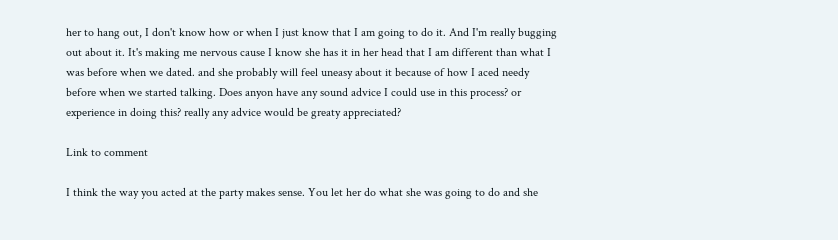her to hang out, I don't know how or when I just know that I am going to do it. And I'm really bugging out about it. It's making me nervous cause I know she has it in her head that I am different than what I was before when we dated. and she probably will feel uneasy about it because of how I aced needy before when we started talking. Does anyon have any sound advice I could use in this process? or experience in doing this? really any advice would be greaty appreciated?

Link to comment

I think the way you acted at the party makes sense. You let her do what she was going to do and she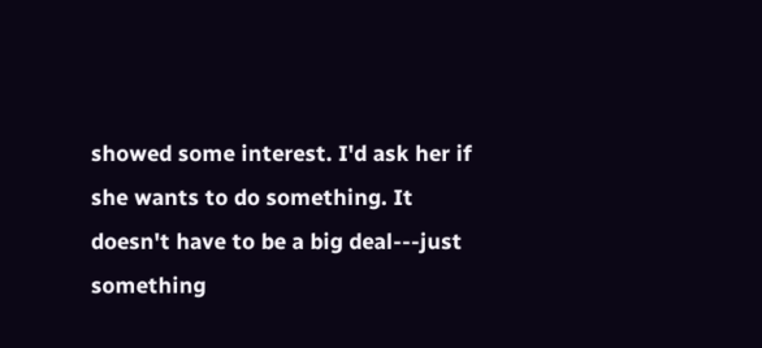showed some interest. I'd ask her if she wants to do something. It doesn't have to be a big deal---just something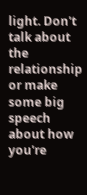light. Don't talk about the relationship or make some big speech about how you're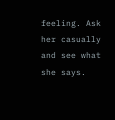feeling. Ask her casually and see what she says.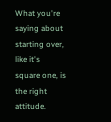What you're saying about starting over, like it's square one, is the right attitude.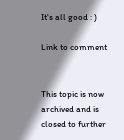It's all good : )

Link to comment


This topic is now archived and is closed to further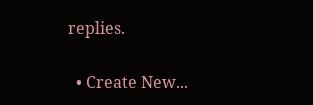replies.

  • Create New...